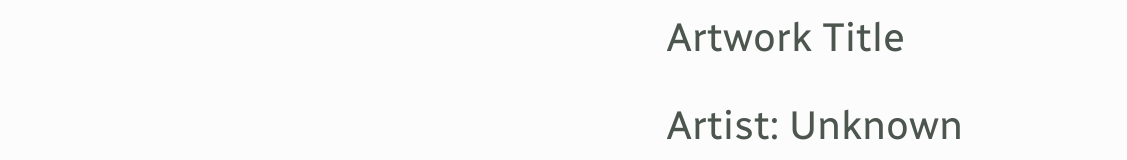Artwork Title

Artist: Unknown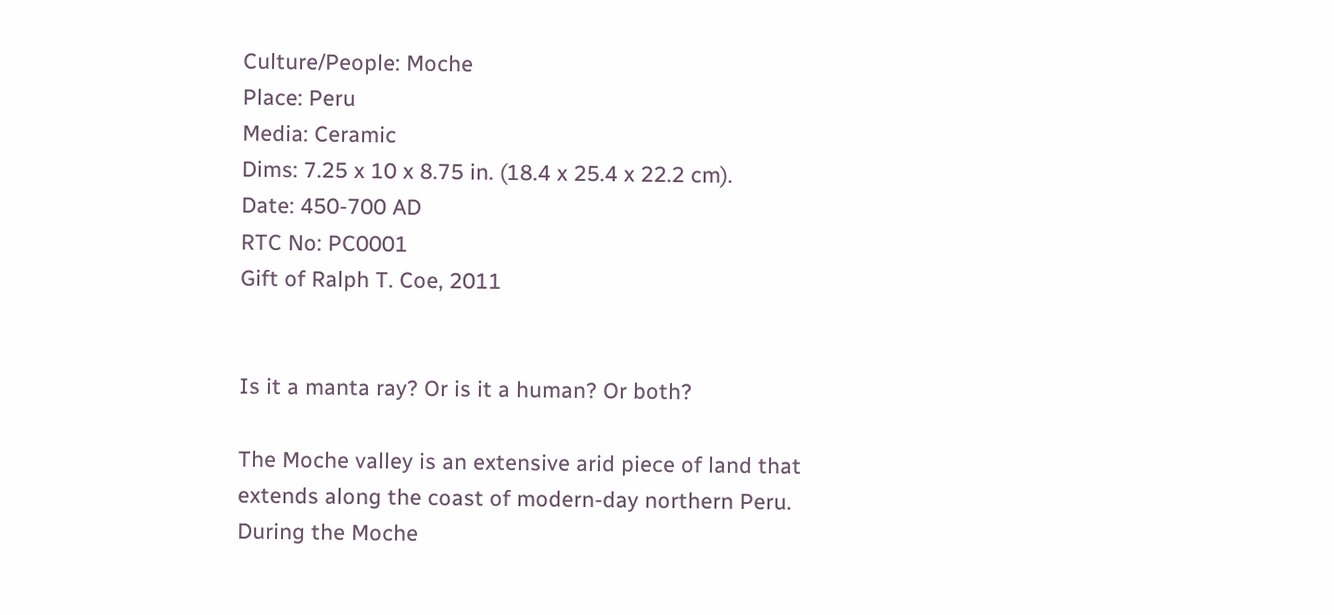Culture/People: Moche
Place: Peru
Media: Ceramic
Dims: 7.25 x 10 x 8.75 in. (18.4 x 25.4 x 22.2 cm).
Date: 450-700 AD
RTC No: PC0001
Gift of Ralph T. Coe, 2011


Is it a manta ray? Or is it a human? Or both?

The Moche valley is an extensive arid piece of land that extends along the coast of modern-day northern Peru. During the Moche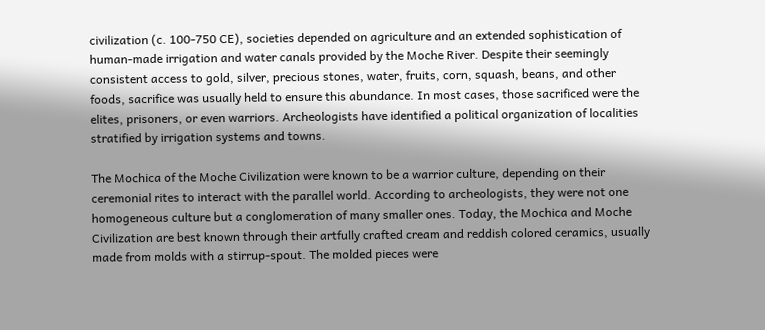civilization (c. 100-750 CE), societies depended on agriculture and an extended sophistication of human-made irrigation and water canals provided by the Moche River. Despite their seemingly consistent access to gold, silver, precious stones, water, fruits, corn, squash, beans, and other foods, sacrifice was usually held to ensure this abundance. In most cases, those sacrificed were the elites, prisoners, or even warriors. Archeologists have identified a political organization of localities stratified by irrigation systems and towns.

The Mochica of the Moche Civilization were known to be a warrior culture, depending on their ceremonial rites to interact with the parallel world. According to archeologists, they were not one homogeneous culture but a conglomeration of many smaller ones. Today, the Mochica and Moche Civilization are best known through their artfully crafted cream and reddish colored ceramics, usually made from molds with a stirrup-spout. The molded pieces were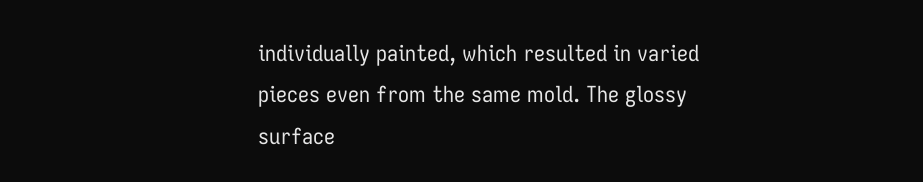individually painted, which resulted in varied pieces even from the same mold. The glossy surface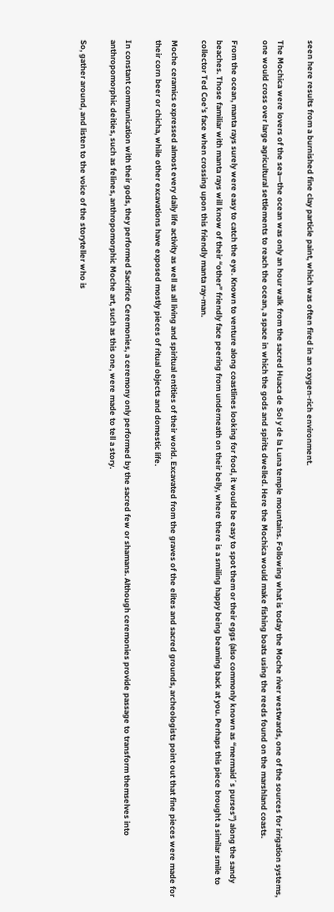seen here results from a burnished fine clay particle paint, which was often fired in an oxygen-rich environment.

The Mochica were lovers of the sea—the ocean was only an hour walk from the sacred Huaca de Sol y de la Luna temple mountains. Following what is today the Moche river westwards, one of the sources for irrigation systems, one would cross over large agricultural settlements to reach the ocean, a space in which the gods and spirits dwelled. Here the Mochica would make fishing boats using the reeds found on the marshland coasts.

From the ocean, manta rays surely were easy to catch the eye. Known to venture along coastlines looking for food, it would be easy to spot them or their eggs (also commonly known as “mermaid´s purses”) along the sandy beaches. Those familiar with manta rays will know of their “other” friendly face peering from underneath on their belly, where there is a smiling happy being beaming back at you. Perhaps this piece brought a similar smile to collector Ted Coe’s face when crossing upon this friendly manta ray-man.

Moche ceramics expressed almost every daily life activity as well as all living and spiritual entities of their world. Excavated from the graves of the elites and sacred grounds, archeologists point out that fine pieces were made for their corn beer or chicha, while other excavations have exposed mostly pieces of ritual objects and domestic life.

In constant communication with their gods, they performed Sacrifice Ceremonies, a ceremony only performed by the sacred few or shamans. Although ceremonies provide passage to transform themselves into anthropomorphic deities, such as felines, anthropomorphic Moche art, such as this one, were made to tell a story.

So, gather around, and listen to the voice of the storyteller who is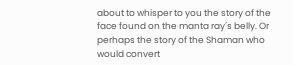about to whisper to you the story of the face found on the manta ray´s belly. Or perhaps the story of the Shaman who would convert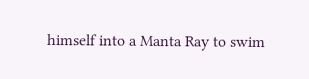himself into a Manta Ray to swim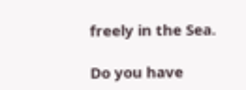freely in the Sea.

Do you have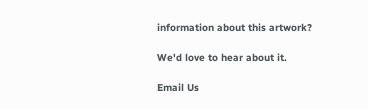information about this artwork?

We'd love to hear about it.

Email Us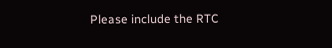Please include the RTC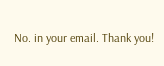No. in your email. Thank you!